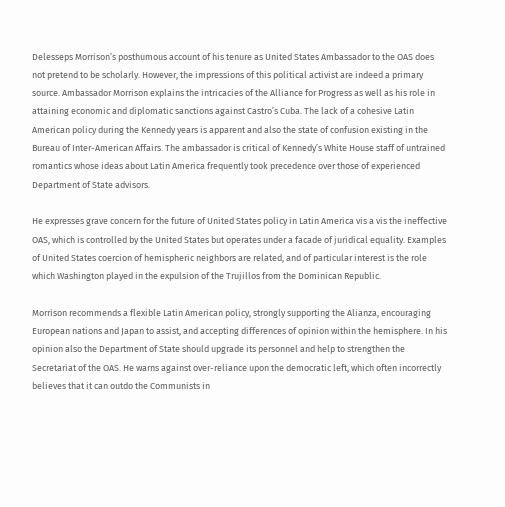Delesseps Morrison’s posthumous account of his tenure as United States Ambassador to the OAS does not pretend to be scholarly. However, the impressions of this political activist are indeed a primary source. Ambassador Morrison explains the intricacies of the Alliance for Progress as well as his role in attaining economic and diplomatic sanctions against Castro’s Cuba. The lack of a cohesive Latin American policy during the Kennedy years is apparent and also the state of confusion existing in the Bureau of Inter-American Affairs. The ambassador is critical of Kennedy’s White House staff of untrained romantics whose ideas about Latin America frequently took precedence over those of experienced Department of State advisors.

He expresses grave concern for the future of United States policy in Latin America vis a vis the ineffective OAS, which is controlled by the United States but operates under a facade of juridical equality. Examples of United States coercion of hemispheric neighbors are related, and of particular interest is the role which Washington played in the expulsion of the Trujillos from the Dominican Republic.

Morrison recommends a flexible Latin American policy, strongly supporting the Alianza, encouraging European nations and Japan to assist, and accepting differences of opinion within the hemisphere. In his opinion also the Department of State should upgrade its personnel and help to strengthen the Secretariat of the OAS. He warns against over-reliance upon the democratic left, which often incorrectly believes that it can outdo the Communists in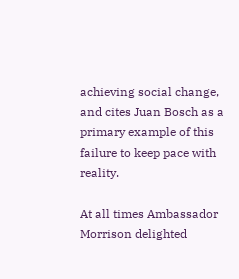achieving social change, and cites Juan Bosch as a primary example of this failure to keep pace with reality.

At all times Ambassador Morrison delighted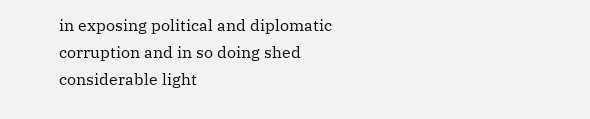in exposing political and diplomatic corruption and in so doing shed considerable light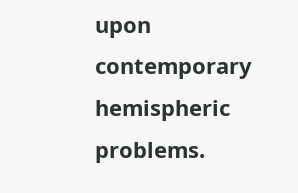upon contemporary hemispheric problems.